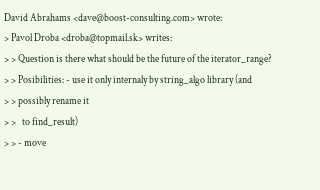David Abrahams <dave@boost-consulting.com> wrote:
> Pavol Droba <droba@topmail.sk> writes:
> > Question is there what should be the future of the iterator_range?
> > Posibilities: - use it only internaly by string_algo library (and
> > possibly rename it
> >   to find_result)
> > - move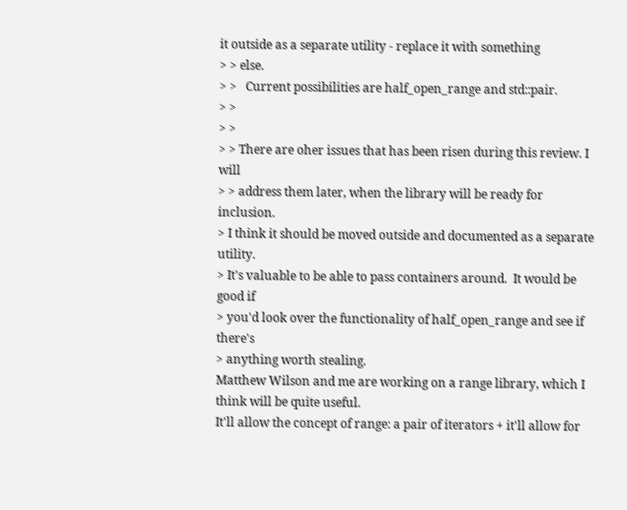it outside as a separate utility - replace it with something
> > else.
> >   Current possibilities are half_open_range and std::pair.
> >
> >
> > There are oher issues that has been risen during this review. I will
> > address them later, when the library will be ready for inclusion.
> I think it should be moved outside and documented as a separate utility.
> It's valuable to be able to pass containers around.  It would be good if
> you'd look over the functionality of half_open_range and see if there's
> anything worth stealing.
Matthew Wilson and me are working on a range library, which I think will be quite useful.
It'll allow the concept of range: a pair of iterators + it'll allow for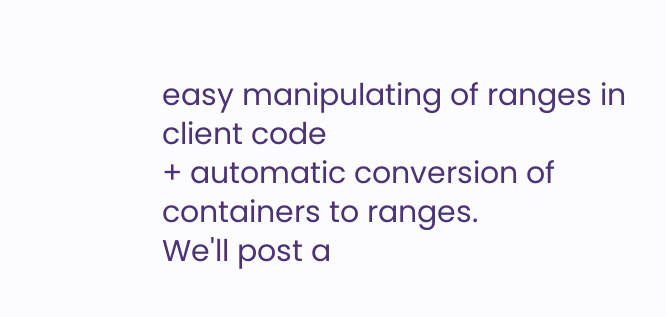easy manipulating of ranges in client code
+ automatic conversion of containers to ranges.
We'll post a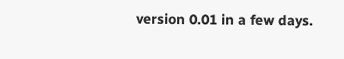version 0.01 in a few days.